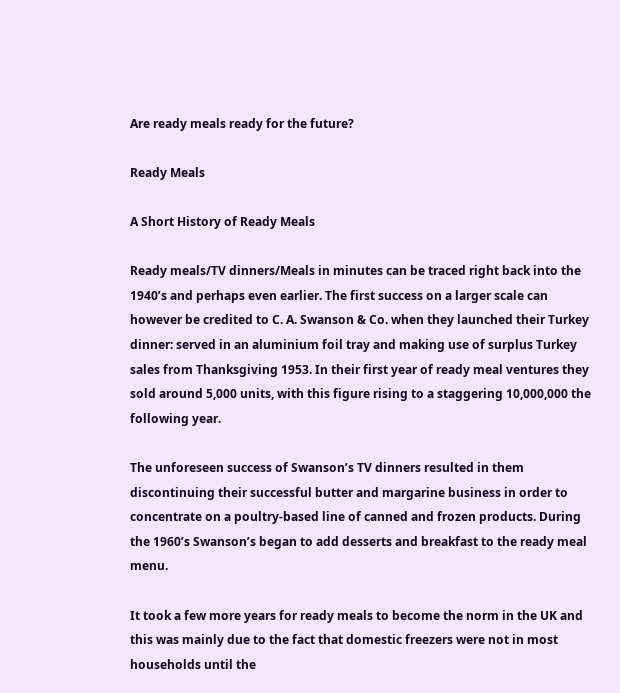Are ready meals ready for the future?

Ready Meals

A Short History of Ready Meals

Ready meals/TV dinners/Meals in minutes can be traced right back into the 1940’s and perhaps even earlier. The first success on a larger scale can however be credited to C. A. Swanson & Co. when they launched their Turkey dinner: served in an aluminium foil tray and making use of surplus Turkey sales from Thanksgiving 1953. In their first year of ready meal ventures they sold around 5,000 units, with this figure rising to a staggering 10,000,000 the following year.

The unforeseen success of Swanson’s TV dinners resulted in them discontinuing their successful butter and margarine business in order to concentrate on a poultry-based line of canned and frozen products. During the 1960’s Swanson’s began to add desserts and breakfast to the ready meal menu.

It took a few more years for ready meals to become the norm in the UK and this was mainly due to the fact that domestic freezers were not in most households until the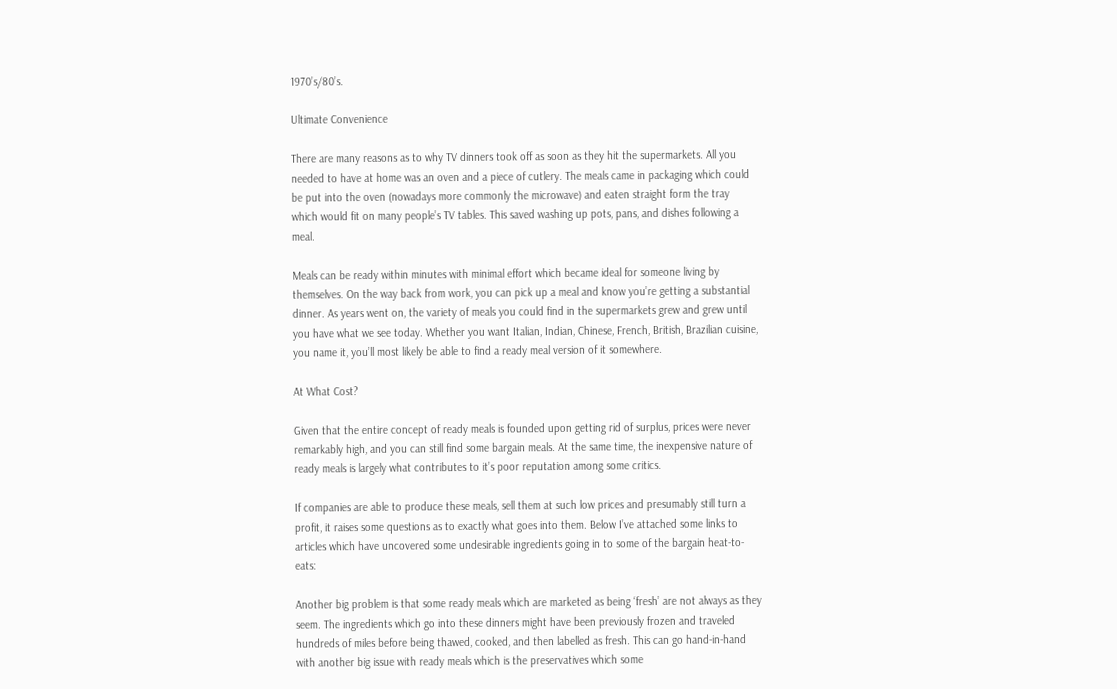1970’s/80’s.

Ultimate Convenience

There are many reasons as to why TV dinners took off as soon as they hit the supermarkets. All you needed to have at home was an oven and a piece of cutlery. The meals came in packaging which could be put into the oven (nowadays more commonly the microwave) and eaten straight form the tray which would fit on many people’s TV tables. This saved washing up pots, pans, and dishes following a meal.

Meals can be ready within minutes with minimal effort which became ideal for someone living by themselves. On the way back from work, you can pick up a meal and know you’re getting a substantial dinner. As years went on, the variety of meals you could find in the supermarkets grew and grew until you have what we see today. Whether you want Italian, Indian, Chinese, French, British, Brazilian cuisine, you name it, you’ll most likely be able to find a ready meal version of it somewhere.

At What Cost?

Given that the entire concept of ready meals is founded upon getting rid of surplus, prices were never remarkably high, and you can still find some bargain meals. At the same time, the inexpensive nature of ready meals is largely what contributes to it’s poor reputation among some critics.

If companies are able to produce these meals, sell them at such low prices and presumably still turn a profit, it raises some questions as to exactly what goes into them. Below I’ve attached some links to articles which have uncovered some undesirable ingredients going in to some of the bargain heat-to-eats:

Another big problem is that some ready meals which are marketed as being ‘fresh’ are not always as they seem. The ingredients which go into these dinners might have been previously frozen and traveled hundreds of miles before being thawed, cooked, and then labelled as fresh. This can go hand-in-hand with another big issue with ready meals which is the preservatives which some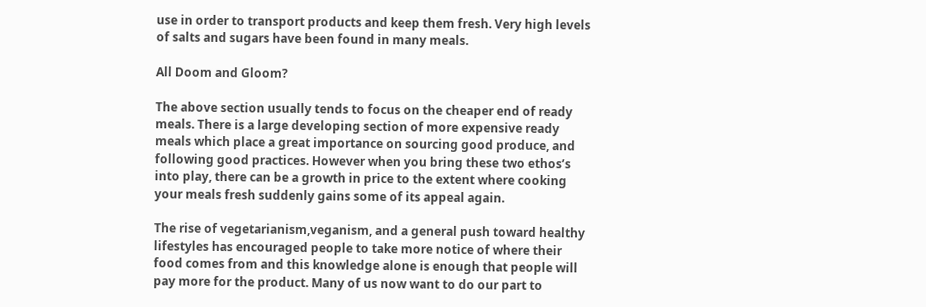use in order to transport products and keep them fresh. Very high levels of salts and sugars have been found in many meals.

All Doom and Gloom?

The above section usually tends to focus on the cheaper end of ready meals. There is a large developing section of more expensive ready meals which place a great importance on sourcing good produce, and following good practices. However when you bring these two ethos’s into play, there can be a growth in price to the extent where cooking your meals fresh suddenly gains some of its appeal again.

The rise of vegetarianism,veganism, and a general push toward healthy lifestyles has encouraged people to take more notice of where their food comes from and this knowledge alone is enough that people will pay more for the product. Many of us now want to do our part to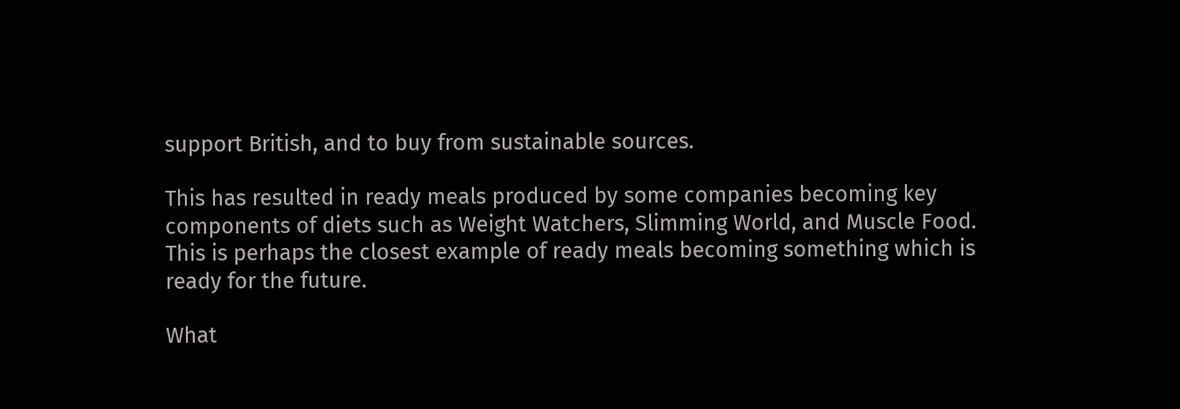support British, and to buy from sustainable sources.

This has resulted in ready meals produced by some companies becoming key components of diets such as Weight Watchers, Slimming World, and Muscle Food. This is perhaps the closest example of ready meals becoming something which is ready for the future.

What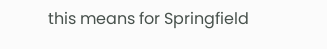this means for Springfield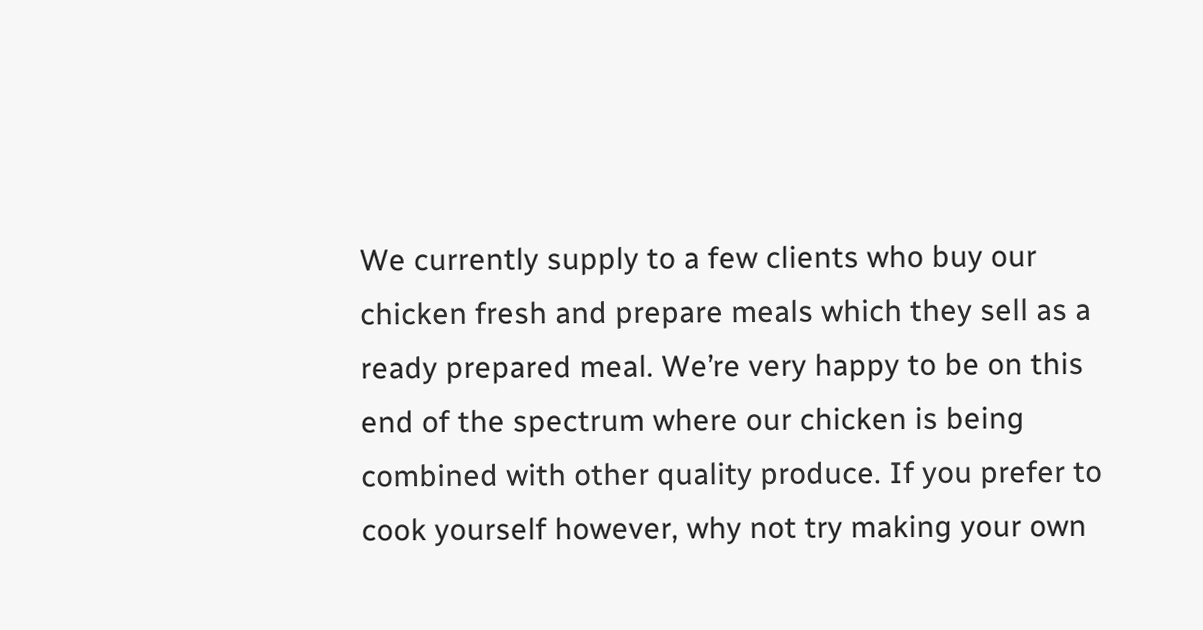We currently supply to a few clients who buy our chicken fresh and prepare meals which they sell as a ready prepared meal. We’re very happy to be on this end of the spectrum where our chicken is being combined with other quality produce. If you prefer to cook yourself however, why not try making your own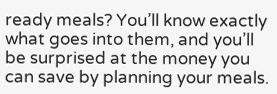ready meals? You’ll know exactly what goes into them, and you’ll be surprised at the money you can save by planning your meals.